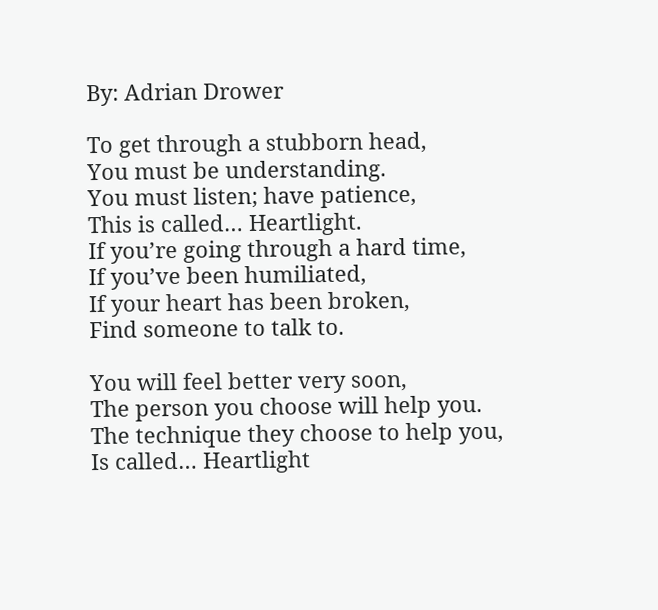By: Adrian Drower

To get through a stubborn head,
You must be understanding.
You must listen; have patience,
This is called… Heartlight.
If you’re going through a hard time,
If you’ve been humiliated,
If your heart has been broken,
Find someone to talk to.

You will feel better very soon,
The person you choose will help you.
The technique they choose to help you,
Is called… Heartlight